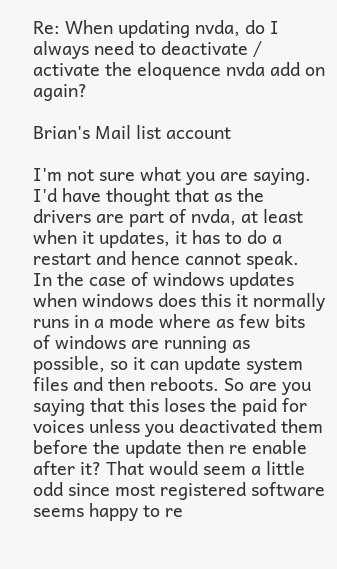Re: When updating nvda, do I always need to deactivate / activate the eloquence nvda add on again?

Brian's Mail list account

I'm not sure what you are saying. I'd have thought that as the drivers are part of nvda, at least when it updates, it has to do a restart and hence cannot speak.
In the case of windows updates when windows does this it normally runs in a mode where as few bits of windows are running as possible, so it can update system files and then reboots. So are you saying that this loses the paid for voices unless you deactivated them before the update then re enable after it? That would seem a little odd since most registered software seems happy to re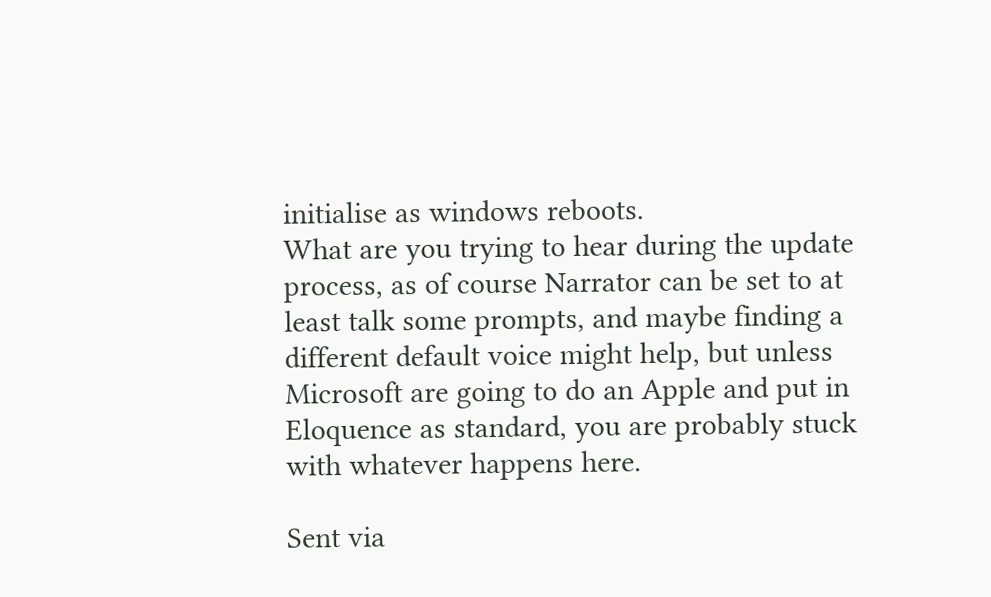initialise as windows reboots.
What are you trying to hear during the update process, as of course Narrator can be set to at least talk some prompts, and maybe finding a different default voice might help, but unless Microsoft are going to do an Apple and put in Eloquence as standard, you are probably stuck with whatever happens here.

Sent via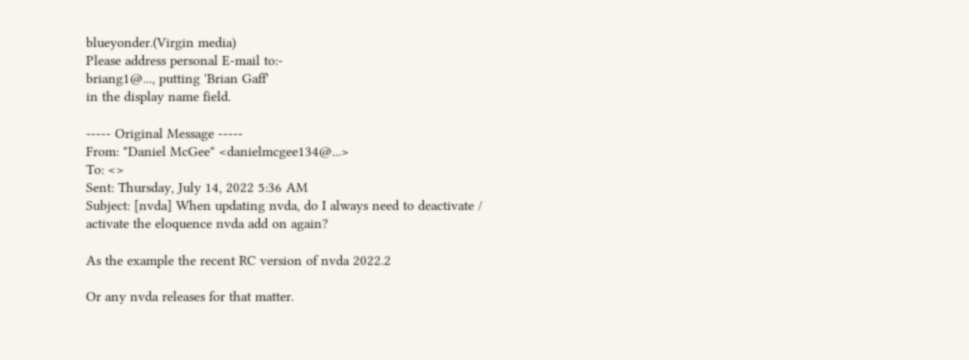blueyonder.(Virgin media)
Please address personal E-mail to:-
briang1@..., putting 'Brian Gaff'
in the display name field.

----- Original Message -----
From: "Daniel McGee" <danielmcgee134@...>
To: <>
Sent: Thursday, July 14, 2022 5:36 AM
Subject: [nvda] When updating nvda, do I always need to deactivate / activate the eloquence nvda add on again?

As the example the recent RC version of nvda 2022.2

Or any nvda releases for that matter.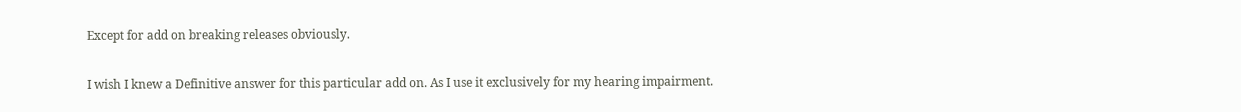Except for add on breaking releases obviously.

I wish I knew a Definitive answer for this particular add on. As I use it exclusively for my hearing impairment.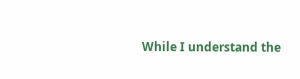While I understand the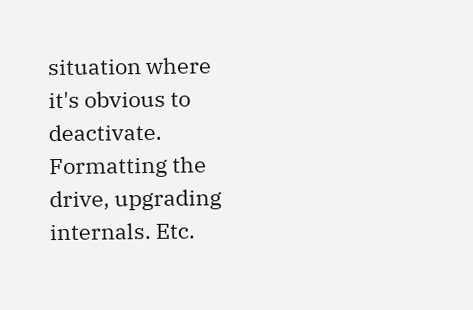situation where it's obvious to deactivate. Formatting the drive, upgrading internals. Etc.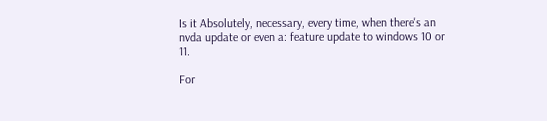Is it Absolutely, necessary, every time, when there's an nvda update or even a: feature update to windows 10 or 11.

For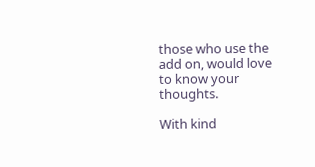those who use the add on, would love to know your thoughts.

With kind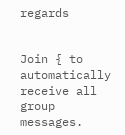regards


Join { to automatically receive all group messages.